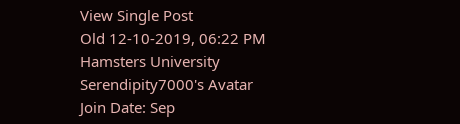View Single Post
Old 12-10-2019, 06:22 PM
Hamsters University
Serendipity7000's Avatar
Join Date: Sep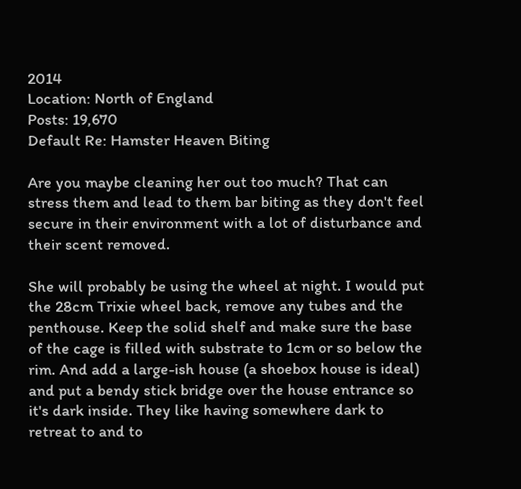2014
Location: North of England
Posts: 19,670
Default Re: Hamster Heaven Biting

Are you maybe cleaning her out too much? That can stress them and lead to them bar biting as they don't feel secure in their environment with a lot of disturbance and their scent removed.

She will probably be using the wheel at night. I would put the 28cm Trixie wheel back, remove any tubes and the penthouse. Keep the solid shelf and make sure the base of the cage is filled with substrate to 1cm or so below the rim. And add a large-ish house (a shoebox house is ideal) and put a bendy stick bridge over the house entrance so it's dark inside. They like having somewhere dark to retreat to and to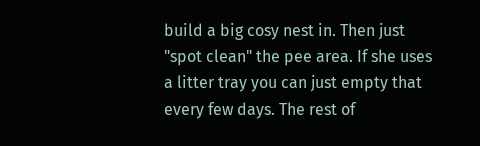build a big cosy nest in. Then just "spot clean" the pee area. If she uses a litter tray you can just empty that every few days. The rest of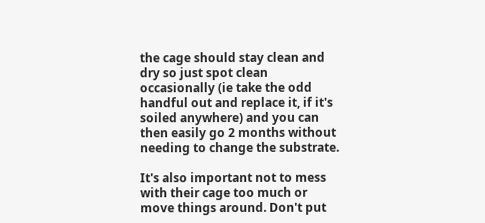the cage should stay clean and dry so just spot clean occasionally (ie take the odd handful out and replace it, if it's soiled anywhere) and you can then easily go 2 months without needing to change the substrate.

It's also important not to mess with their cage too much or move things around. Don't put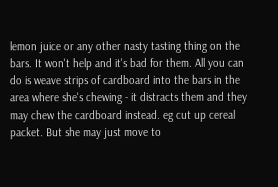lemon juice or any other nasty tasting thing on the bars. It won't help and it's bad for them. All you can do is weave strips of cardboard into the bars in the area where she's chewing - it distracts them and they may chew the cardboard instead. eg cut up cereal packet. But she may just move to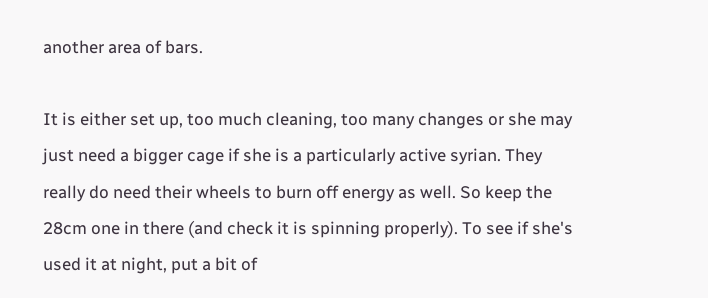another area of bars.

It is either set up, too much cleaning, too many changes or she may just need a bigger cage if she is a particularly active syrian. They really do need their wheels to burn off energy as well. So keep the 28cm one in there (and check it is spinning properly). To see if she's used it at night, put a bit of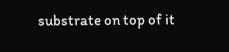substrate on top of it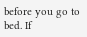before you go to bed. If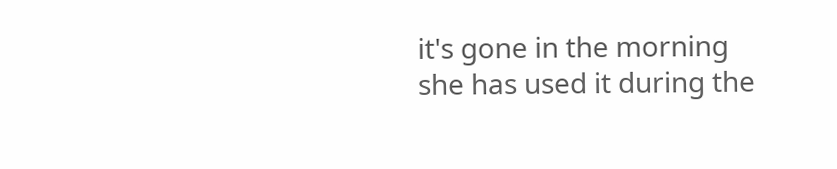it's gone in the morning she has used it during the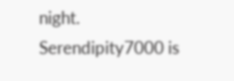night.
Serendipity7000 is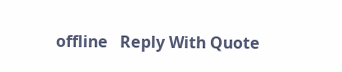offline   Reply With Quote